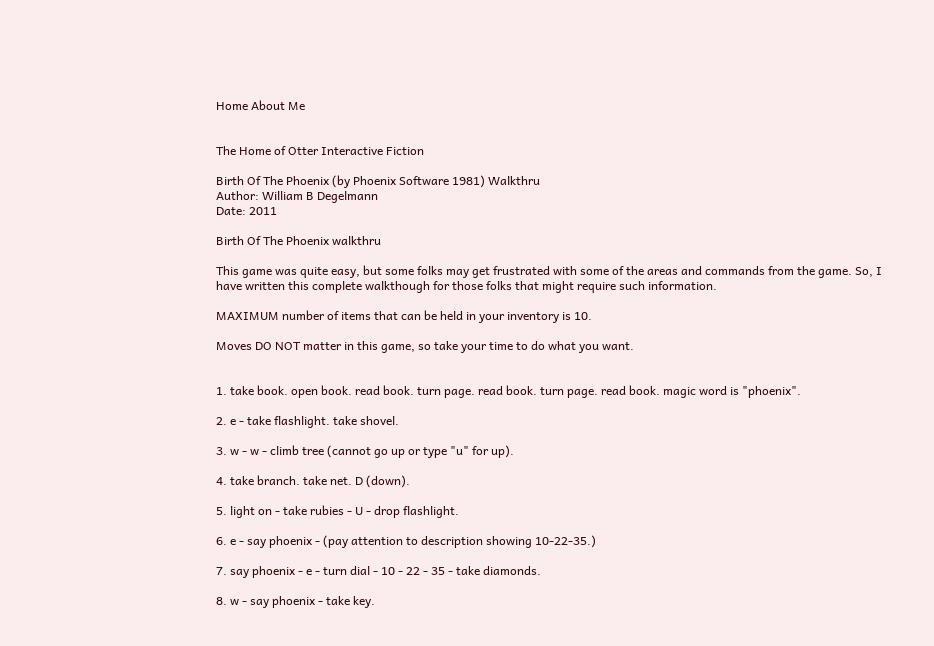Home About Me


The Home of Otter Interactive Fiction

Birth Of The Phoenix (by Phoenix Software 1981) Walkthru
Author: William B Degelmann
Date: 2011

Birth Of The Phoenix walkthru

This game was quite easy, but some folks may get frustrated with some of the areas and commands from the game. So, I have written this complete walkthough for those folks that might require such information.

MAXIMUM number of items that can be held in your inventory is 10.

Moves DO NOT matter in this game, so take your time to do what you want.


1. take book. open book. read book. turn page. read book. turn page. read book. magic word is "phoenix".

2. e - take flashlight. take shovel.

3. w - w - climb tree (cannot go up or type "u" for up).

4. take branch. take net. D (down).

5. light on - take rubies - U - drop flashlight.

6. e - say phoenix - (pay attention to description showing 10-22-35.)

7. say phoenix - e - turn dial - 10 - 22 - 35 - take diamonds.

8. w - say phoenix - take key.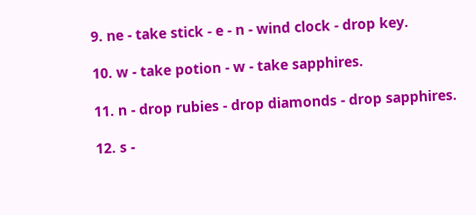9. ne - take stick - e - n - wind clock - drop key.

10. w - take potion - w - take sapphires.

11. n - drop rubies - drop diamonds - drop sapphires.

12. s -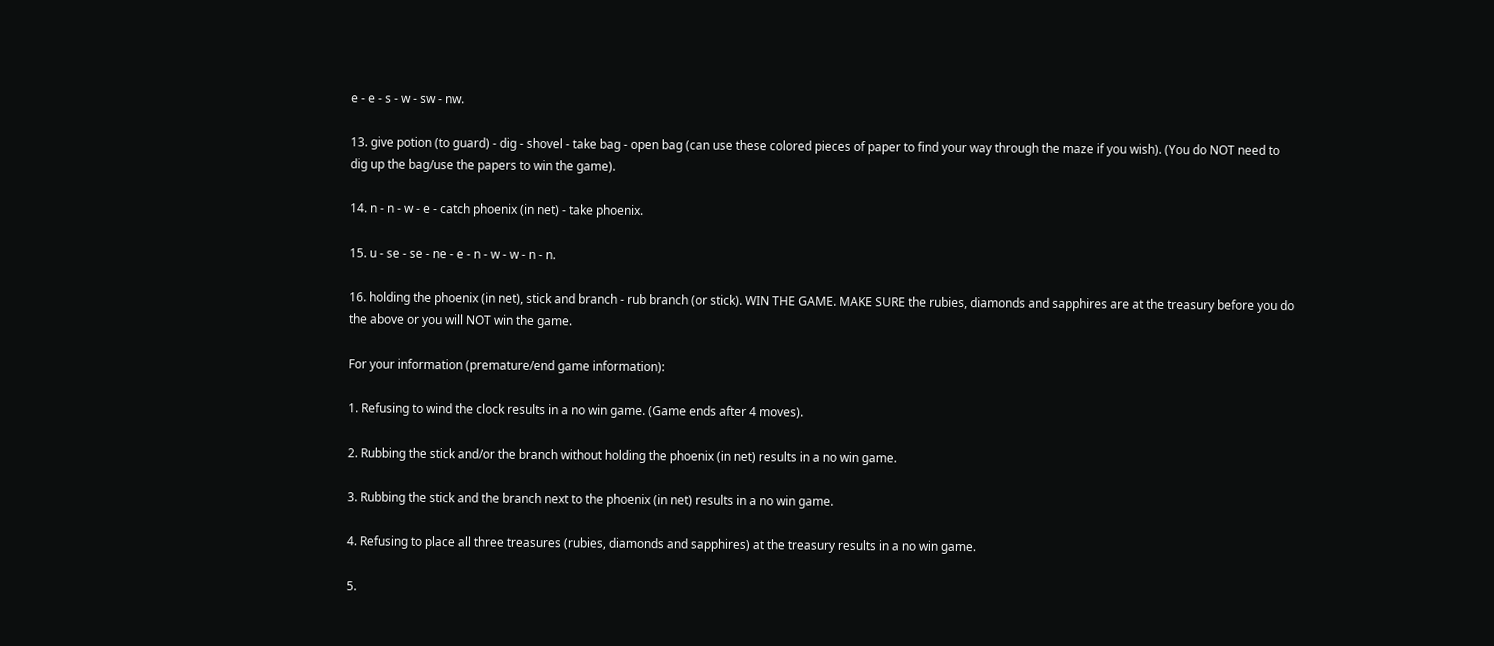e - e - s - w - sw - nw.

13. give potion (to guard) - dig - shovel - take bag - open bag (can use these colored pieces of paper to find your way through the maze if you wish). (You do NOT need to dig up the bag/use the papers to win the game).

14. n - n - w - e - catch phoenix (in net) - take phoenix.

15. u - se - se - ne - e - n - w - w - n - n.

16. holding the phoenix (in net), stick and branch - rub branch (or stick). WIN THE GAME. MAKE SURE the rubies, diamonds and sapphires are at the treasury before you do the above or you will NOT win the game.

For your information (premature/end game information):

1. Refusing to wind the clock results in a no win game. (Game ends after 4 moves).

2. Rubbing the stick and/or the branch without holding the phoenix (in net) results in a no win game.

3. Rubbing the stick and the branch next to the phoenix (in net) results in a no win game.

4. Refusing to place all three treasures (rubies, diamonds and sapphires) at the treasury results in a no win game.

5.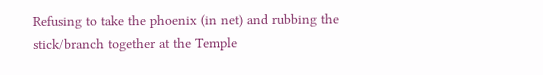Refusing to take the phoenix (in net) and rubbing the stick/branch together at the Temple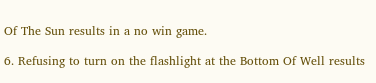Of The Sun results in a no win game.

6. Refusing to turn on the flashlight at the Bottom Of Well results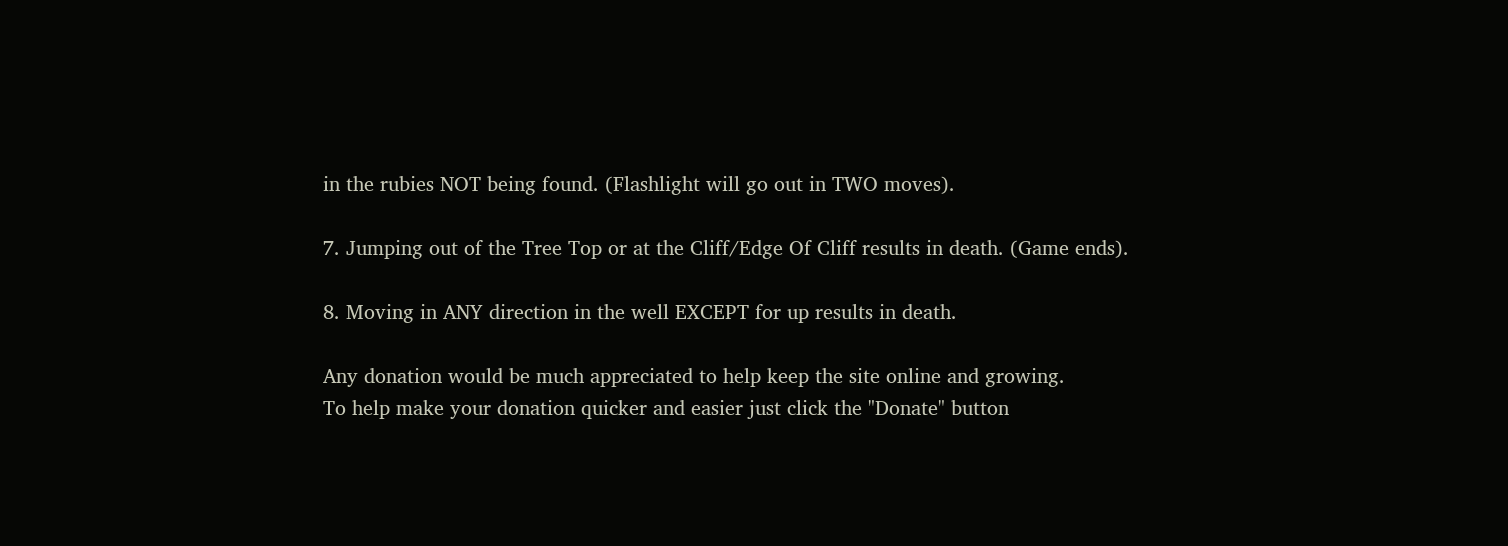in the rubies NOT being found. (Flashlight will go out in TWO moves).

7. Jumping out of the Tree Top or at the Cliff/Edge Of Cliff results in death. (Game ends).

8. Moving in ANY direction in the well EXCEPT for up results in death.

Any donation would be much appreciated to help keep the site online and growing.
To help make your donation quicker and easier just click the "Donate" button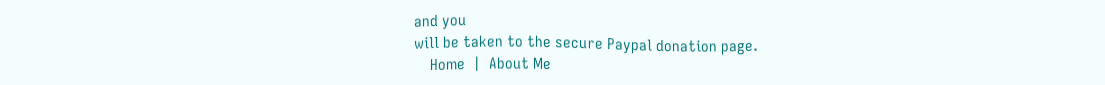and you
will be taken to the secure Paypal donation page.
    Home  |  About Me